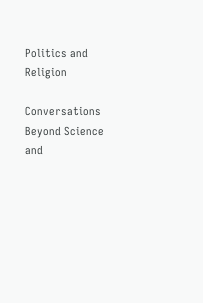Politics and Religion

Conversations Beyond Science and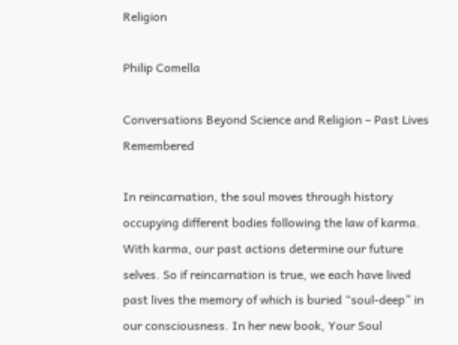Religion

Philip Comella

Conversations Beyond Science and Religion – Past Lives Remembered

In reincarnation, the soul moves through history occupying different bodies following the law of karma. With karma, our past actions determine our future selves. So if reincarnation is true, we each have lived past lives the memory of which is buried “soul-deep” in our consciousness. In her new book, Your Soul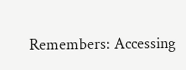Remembers: Accessing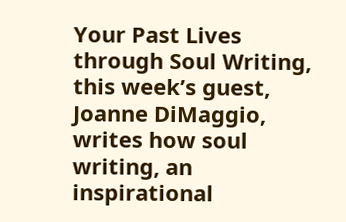Your Past Lives through Soul Writing, this week’s guest, Joanne DiMaggio, writes how soul writing, an inspirational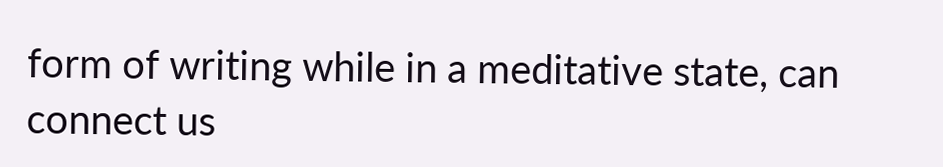form of writing while in a meditative state, can connect us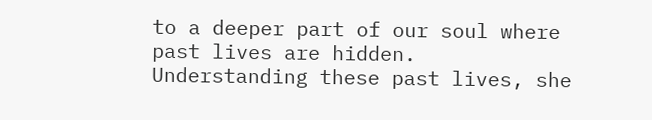to a deeper part of our soul where past lives are hidden. Understanding these past lives, she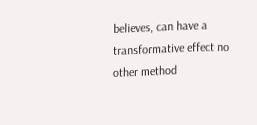believes, can have a transformative effect no other method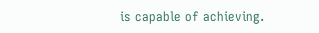is capable of achieving.